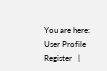You are here:   User Profile
Register   |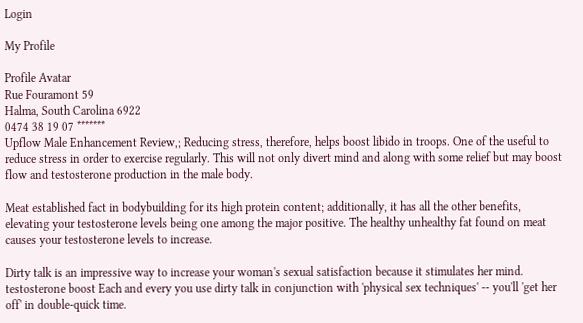Login

My Profile

Profile Avatar
Rue Fouramont 59
Halma, South Carolina 6922
0474 38 19 07 *******
Upflow Male Enhancement Review,; Reducing stress, therefore, helps boost libido in troops. One of the useful to reduce stress in order to exercise regularly. This will not only divert mind and along with some relief but may boost flow and testosterone production in the male body.

Meat established fact in bodybuilding for its high protein content; additionally, it has all the other benefits, elevating your testosterone levels being one among the major positive. The healthy unhealthy fat found on meat causes your testosterone levels to increase.

Dirty talk is an impressive way to increase your woman's sexual satisfaction because it stimulates her mind. testosterone boost Each and every you use dirty talk in conjunction with 'physical sex techniques' -- you'll 'get her off' in double-quick time.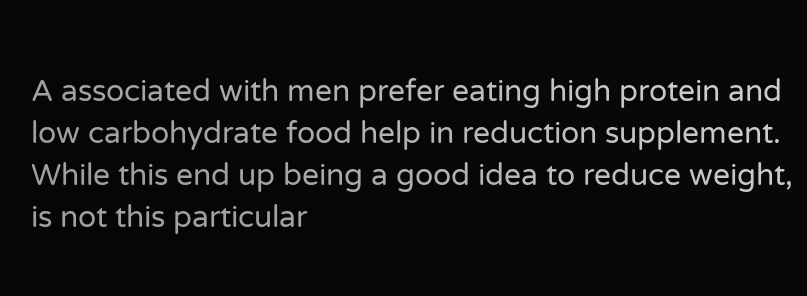A associated with men prefer eating high protein and low carbohydrate food help in reduction supplement. While this end up being a good idea to reduce weight, is not this particular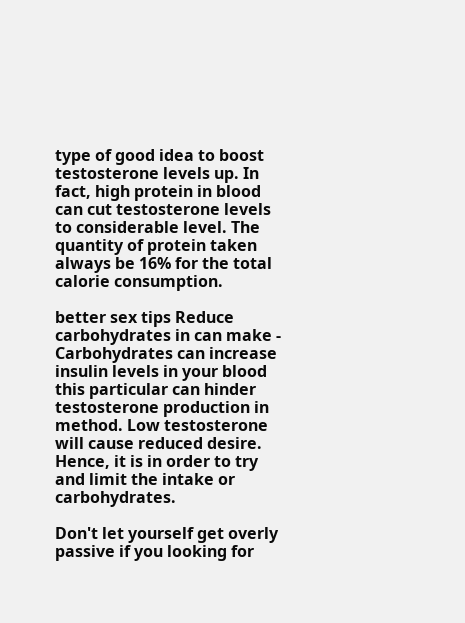type of good idea to boost testosterone levels up. In fact, high protein in blood can cut testosterone levels to considerable level. The quantity of protein taken always be 16% for the total calorie consumption.

better sex tips Reduce carbohydrates in can make - Carbohydrates can increase insulin levels in your blood this particular can hinder testosterone production in method. Low testosterone will cause reduced desire. Hence, it is in order to try and limit the intake or carbohydrates.

Don't let yourself get overly passive if you looking for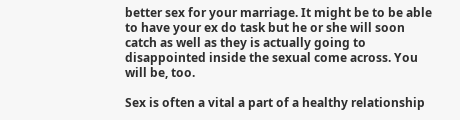better sex for your marriage. It might be to be able to have your ex do task but he or she will soon catch as well as they is actually going to disappointed inside the sexual come across. You will be, too.

Sex is often a vital a part of a healthy relationship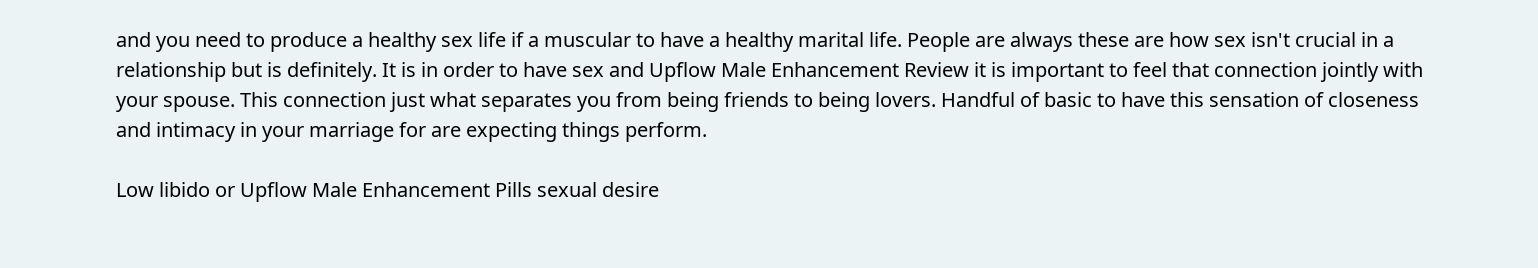and you need to produce a healthy sex life if a muscular to have a healthy marital life. People are always these are how sex isn't crucial in a relationship but is definitely. It is in order to have sex and Upflow Male Enhancement Review it is important to feel that connection jointly with your spouse. This connection just what separates you from being friends to being lovers. Handful of basic to have this sensation of closeness and intimacy in your marriage for are expecting things perform.

Low libido or Upflow Male Enhancement Pills sexual desire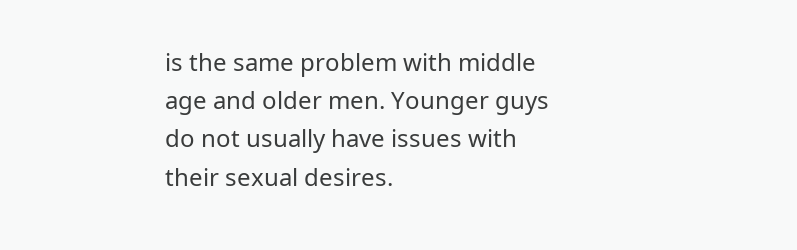is the same problem with middle age and older men. Younger guys do not usually have issues with their sexual desires.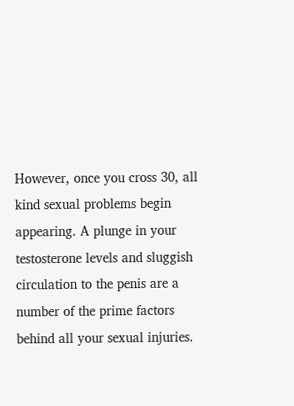However, once you cross 30, all kind sexual problems begin appearing. A plunge in your testosterone levels and sluggish circulation to the penis are a number of the prime factors behind all your sexual injuries.